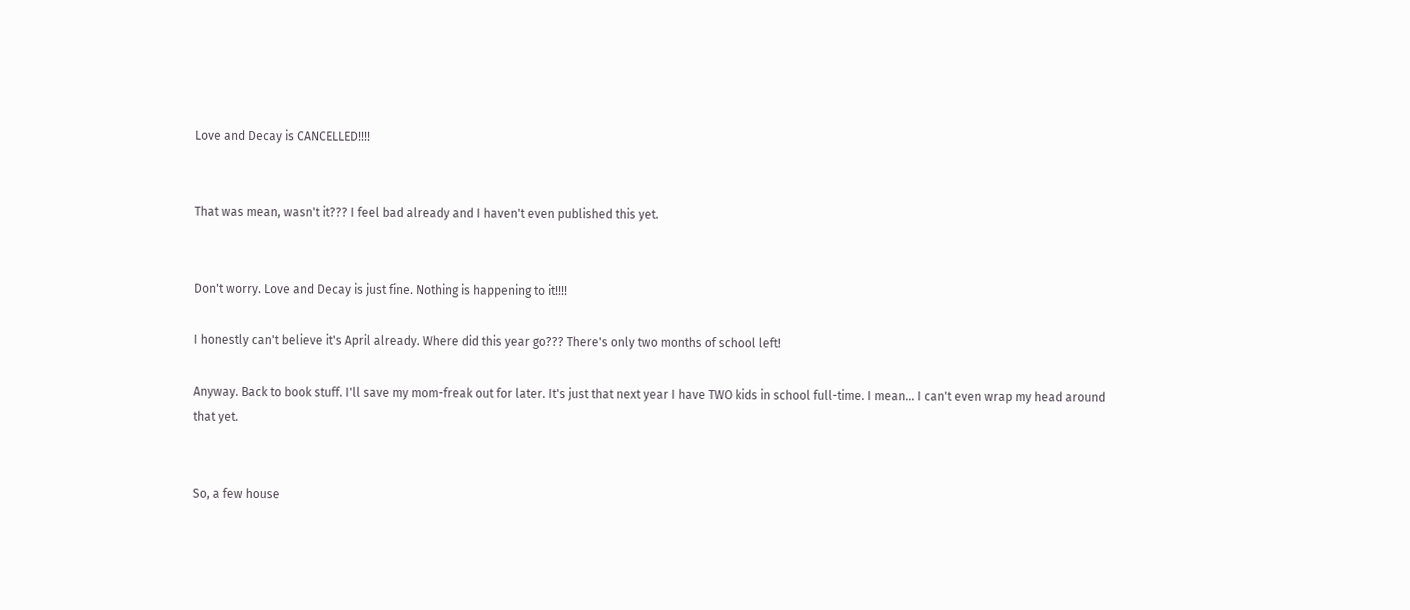Love and Decay is CANCELLED!!!!


That was mean, wasn't it??? I feel bad already and I haven't even published this yet.


Don't worry. Love and Decay is just fine. Nothing is happening to it!!!!

I honestly can't believe it's April already. Where did this year go??? There's only two months of school left!

Anyway. Back to book stuff. I'll save my mom-freak out for later. It's just that next year I have TWO kids in school full-time. I mean... I can't even wrap my head around that yet.


So, a few house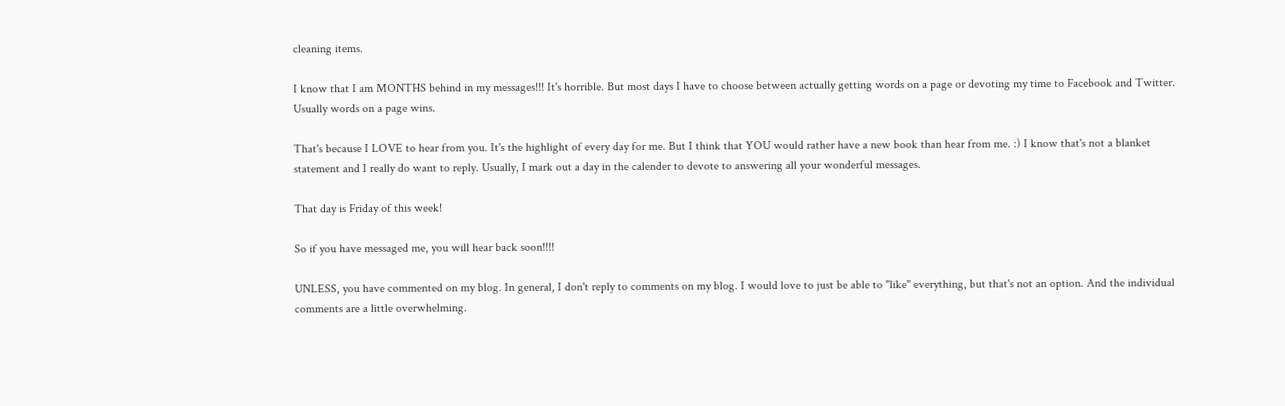cleaning items.

I know that I am MONTHS behind in my messages!!! It's horrible. But most days I have to choose between actually getting words on a page or devoting my time to Facebook and Twitter. Usually words on a page wins.

That's because I LOVE to hear from you. It's the highlight of every day for me. But I think that YOU would rather have a new book than hear from me. :) I know that's not a blanket statement and I really do want to reply. Usually, I mark out a day in the calender to devote to answering all your wonderful messages.

That day is Friday of this week!

So if you have messaged me, you will hear back soon!!!!

UNLESS, you have commented on my blog. In general, I don't reply to comments on my blog. I would love to just be able to "like" everything, but that's not an option. And the individual comments are a little overwhelming.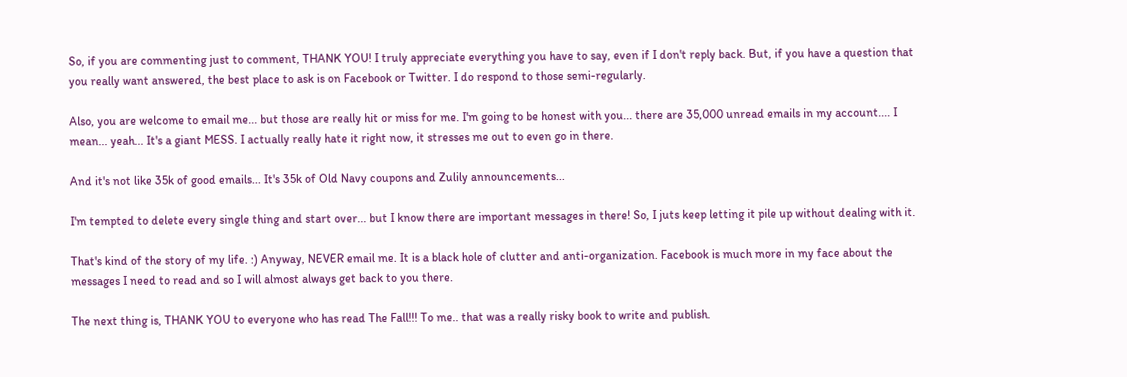So, if you are commenting just to comment, THANK YOU! I truly appreciate everything you have to say, even if I don't reply back. But, if you have a question that you really want answered, the best place to ask is on Facebook or Twitter. I do respond to those semi-regularly.

Also, you are welcome to email me... but those are really hit or miss for me. I'm going to be honest with you... there are 35,000 unread emails in my account.... I mean... yeah... It's a giant MESS. I actually really hate it right now, it stresses me out to even go in there.

And it's not like 35k of good emails... It's 35k of Old Navy coupons and Zulily announcements...

I'm tempted to delete every single thing and start over... but I know there are important messages in there! So, I juts keep letting it pile up without dealing with it.

That's kind of the story of my life. :) Anyway, NEVER email me. It is a black hole of clutter and anti-organization. Facebook is much more in my face about the messages I need to read and so I will almost always get back to you there.

The next thing is, THANK YOU to everyone who has read The Fall!!! To me.. that was a really risky book to write and publish.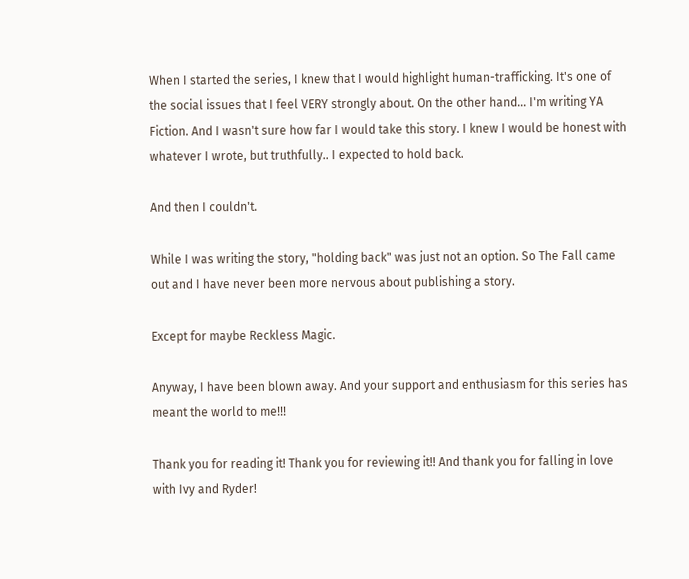When I started the series, I knew that I would highlight human-trafficking. It's one of the social issues that I feel VERY strongly about. On the other hand... I'm writing YA Fiction. And I wasn't sure how far I would take this story. I knew I would be honest with whatever I wrote, but truthfully.. I expected to hold back.

And then I couldn't.

While I was writing the story, "holding back" was just not an option. So The Fall came out and I have never been more nervous about publishing a story.

Except for maybe Reckless Magic.

Anyway, I have been blown away. And your support and enthusiasm for this series has meant the world to me!!!

Thank you for reading it! Thank you for reviewing it!! And thank you for falling in love with Ivy and Ryder!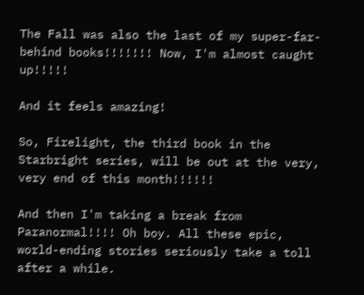The Fall was also the last of my super-far-behind books!!!!!!! Now, I'm almost caught up!!!!!

And it feels amazing!

So, Firelight, the third book in the Starbright series, will be out at the very, very end of this month!!!!!!

And then I'm taking a break from Paranormal!!!! Oh boy. All these epic, world-ending stories seriously take a toll after a while.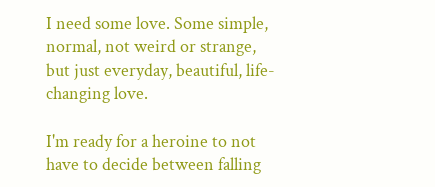I need some love. Some simple, normal, not weird or strange, but just everyday, beautiful, life-changing love.

I'm ready for a heroine to not have to decide between falling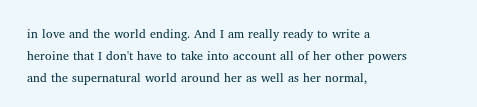in love and the world ending. And I am really ready to write a heroine that I don't have to take into account all of her other powers and the supernatural world around her as well as her normal,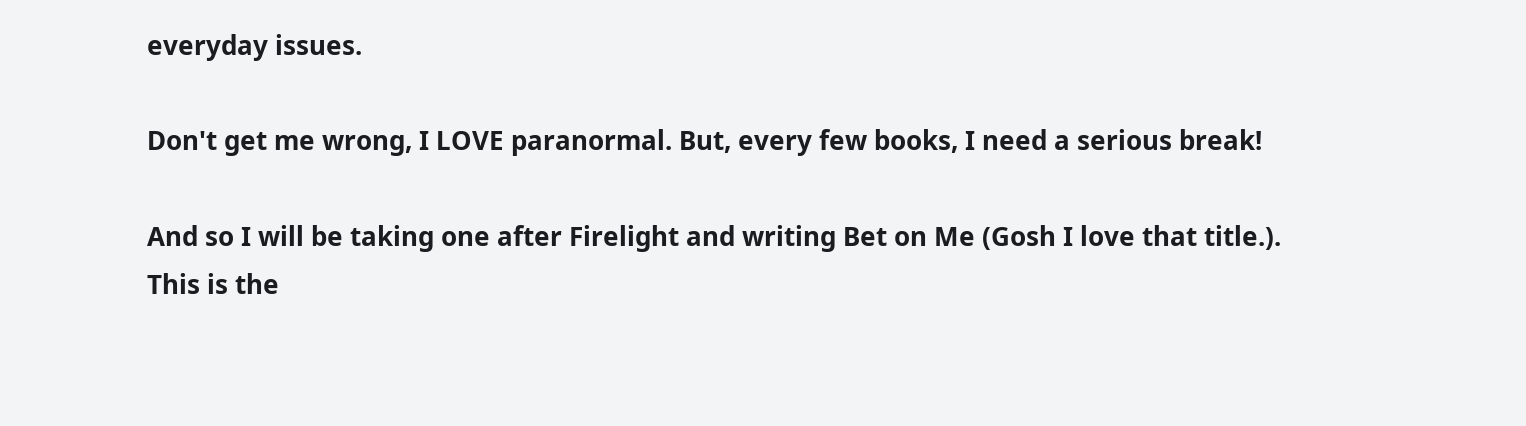everyday issues.

Don't get me wrong, I LOVE paranormal. But, every few books, I need a serious break!

And so I will be taking one after Firelight and writing Bet on Me (Gosh I love that title.). This is the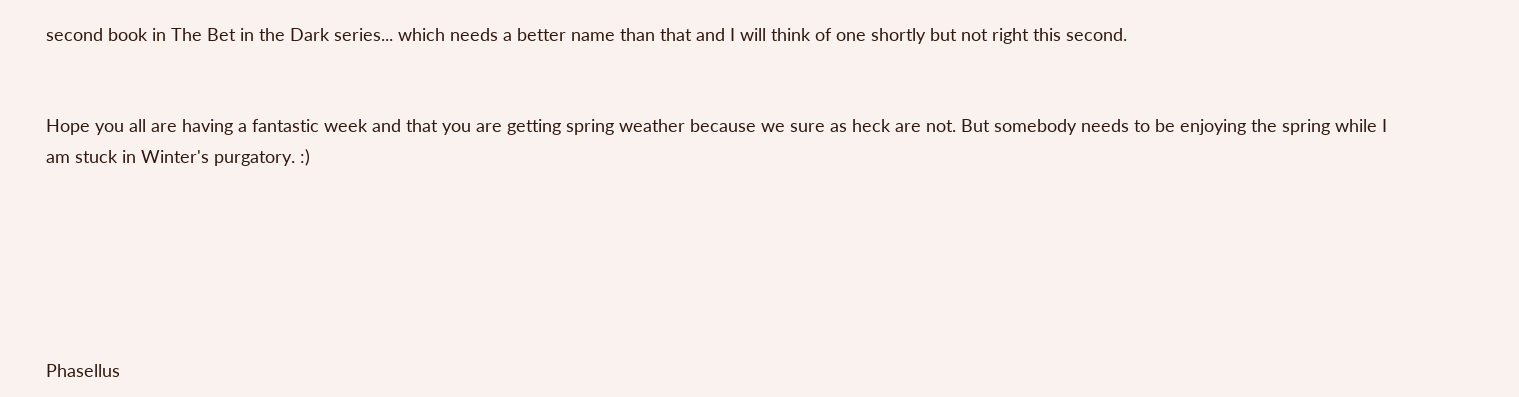second book in The Bet in the Dark series... which needs a better name than that and I will think of one shortly but not right this second.


Hope you all are having a fantastic week and that you are getting spring weather because we sure as heck are not. But somebody needs to be enjoying the spring while I am stuck in Winter's purgatory. :)






Phasellus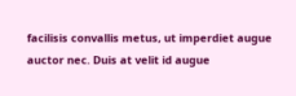facilisis convallis metus, ut imperdiet augue auctor nec. Duis at velit id augue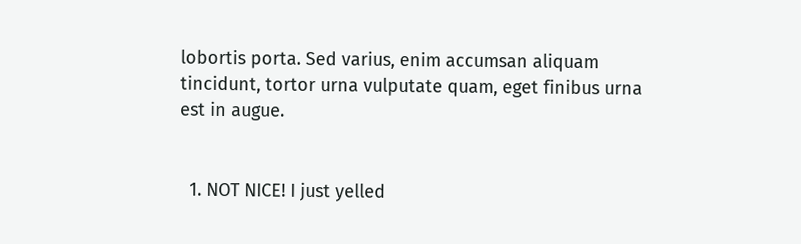lobortis porta. Sed varius, enim accumsan aliquam tincidunt, tortor urna vulputate quam, eget finibus urna est in augue.


  1. NOT NICE! I just yelled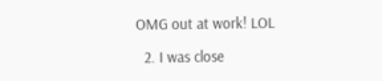OMG out at work! LOL

  2. I was close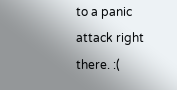to a panic attack right there. :(